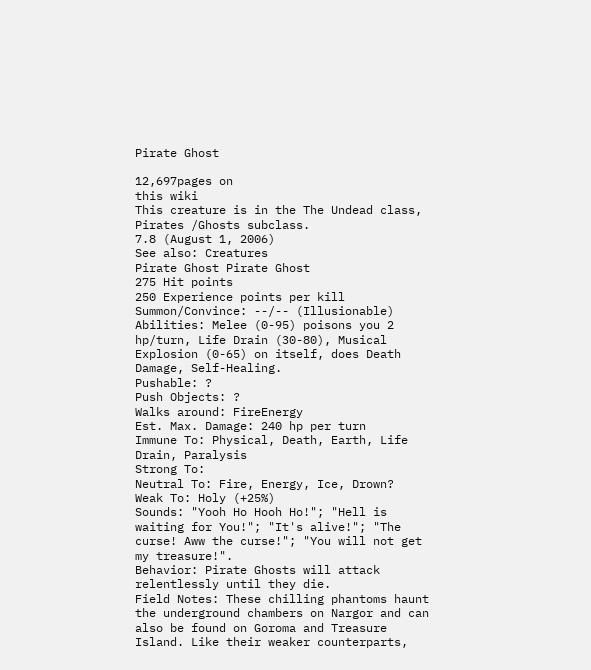Pirate Ghost

12,697pages on
this wiki
This creature is in the The Undead class, Pirates /Ghosts subclass.
7.8 (August 1, 2006)
See also: Creatures
Pirate Ghost Pirate Ghost
275 Hit points
250 Experience points per kill
Summon/Convince: --/-- (Illusionable)
Abilities: Melee (0-95) poisons you 2 hp/turn, Life Drain (30-80), Musical Explosion (0-65) on itself, does Death Damage, Self-Healing.
Pushable: ?
Push Objects: ?
Walks around: FireEnergy
Est. Max. Damage: 240 hp per turn
Immune To: Physical, Death, Earth, Life Drain, Paralysis
Strong To:
Neutral To: Fire, Energy, Ice, Drown?
Weak To: Holy (+25%)
Sounds: "Yooh Ho Hooh Ho!"; "Hell is waiting for You!"; "It's alive!"; "The curse! Aww the curse!"; "You will not get my treasure!".
Behavior: Pirate Ghosts will attack relentlessly until they die.
Field Notes: These chilling phantoms haunt the underground chambers on Nargor and can also be found on Goroma and Treasure Island. Like their weaker counterparts,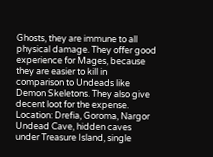Ghosts, they are immune to all physical damage. They offer good experience for Mages, because they are easier to kill in comparison to Undeads like Demon Skeletons. They also give decent loot for the expense.
Location: Drefia, Goroma, Nargor Undead Cave, hidden caves under Treasure Island, single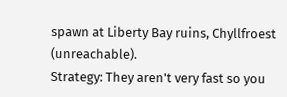spawn at Liberty Bay ruins, Chyllfroest (unreachable).
Strategy: They aren't very fast so you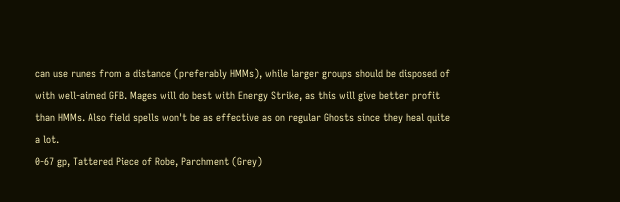can use runes from a distance (preferably HMMs), while larger groups should be disposed of with well-aimed GFB. Mages will do best with Energy Strike, as this will give better profit than HMMs. Also field spells won't be as effective as on regular Ghosts since they heal quite a lot.
0-67 gp, Tattered Piece of Robe, Parchment (Grey)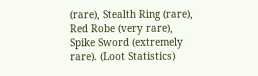(rare), Stealth Ring (rare), Red Robe (very rare), Spike Sword (extremely rare). (Loot Statistics)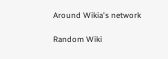Around Wikia's network

Random Wiki